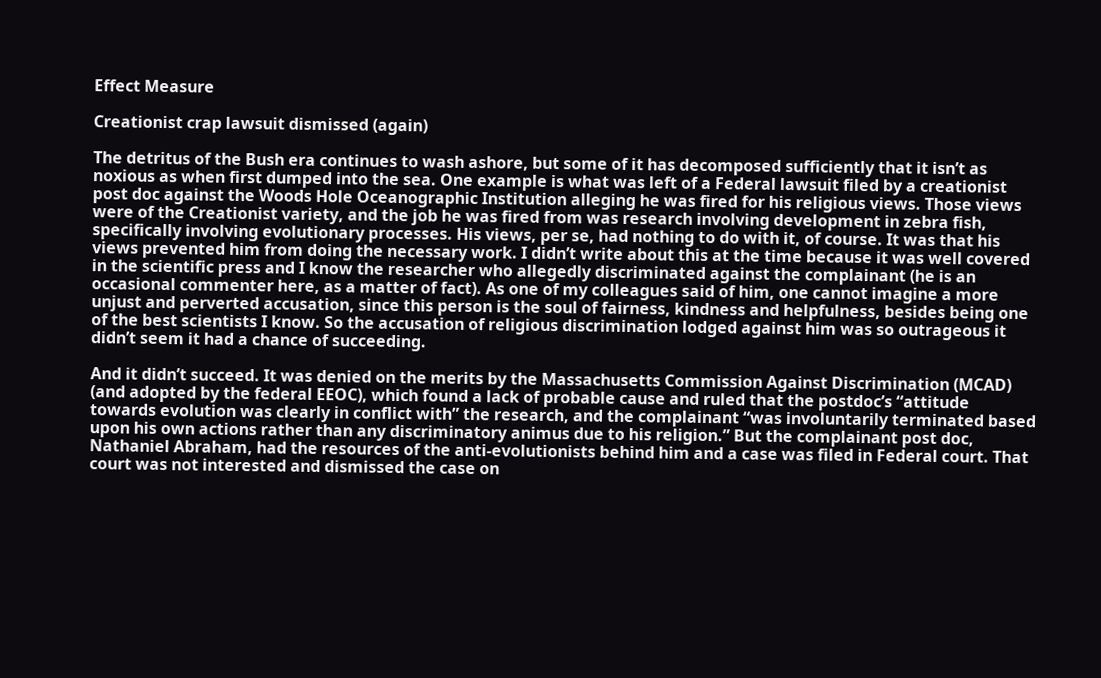Effect Measure

Creationist crap lawsuit dismissed (again)

The detritus of the Bush era continues to wash ashore, but some of it has decomposed sufficiently that it isn’t as noxious as when first dumped into the sea. One example is what was left of a Federal lawsuit filed by a creationist post doc against the Woods Hole Oceanographic Institution alleging he was fired for his religious views. Those views were of the Creationist variety, and the job he was fired from was research involving development in zebra fish, specifically involving evolutionary processes. His views, per se, had nothing to do with it, of course. It was that his views prevented him from doing the necessary work. I didn’t write about this at the time because it was well covered in the scientific press and I know the researcher who allegedly discriminated against the complainant (he is an occasional commenter here, as a matter of fact). As one of my colleagues said of him, one cannot imagine a more unjust and perverted accusation, since this person is the soul of fairness, kindness and helpfulness, besides being one of the best scientists I know. So the accusation of religious discrimination lodged against him was so outrageous it didn’t seem it had a chance of succeeding.

And it didn’t succeed. It was denied on the merits by the Massachusetts Commission Against Discrimination (MCAD) (and adopted by the federal EEOC), which found a lack of probable cause and ruled that the postdoc’s “attitude towards evolution was clearly in conflict with” the research, and the complainant “was involuntarily terminated based upon his own actions rather than any discriminatory animus due to his religion.” But the complainant post doc, Nathaniel Abraham, had the resources of the anti-evolutionists behind him and a case was filed in Federal court. That court was not interested and dismissed the case on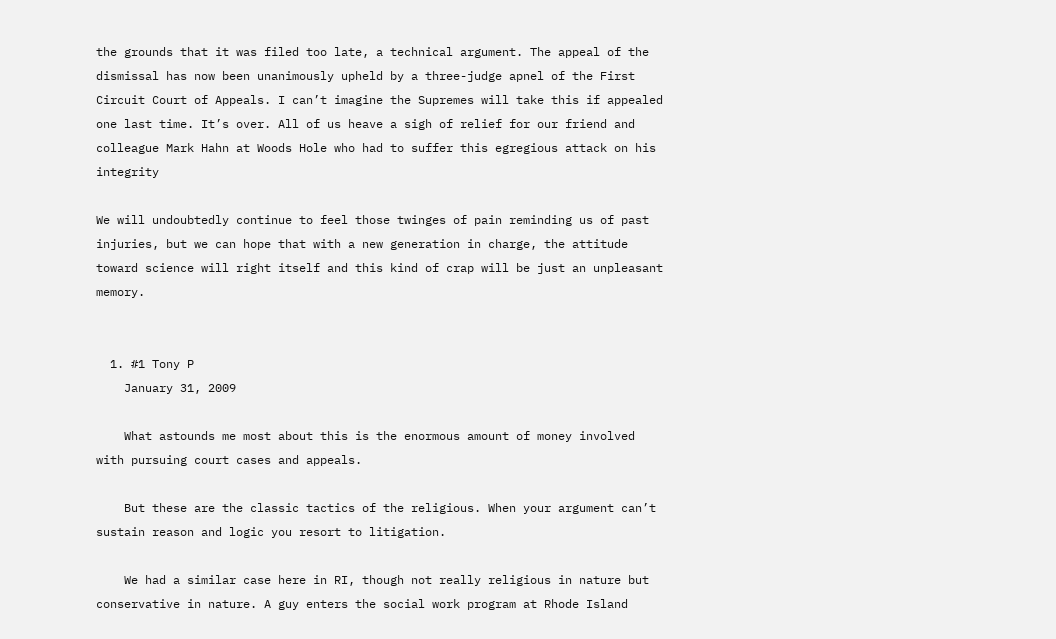the grounds that it was filed too late, a technical argument. The appeal of the dismissal has now been unanimously upheld by a three-judge apnel of the First Circuit Court of Appeals. I can’t imagine the Supremes will take this if appealed one last time. It’s over. All of us heave a sigh of relief for our friend and colleague Mark Hahn at Woods Hole who had to suffer this egregious attack on his integrity

We will undoubtedly continue to feel those twinges of pain reminding us of past injuries, but we can hope that with a new generation in charge, the attitude toward science will right itself and this kind of crap will be just an unpleasant memory.


  1. #1 Tony P
    January 31, 2009

    What astounds me most about this is the enormous amount of money involved with pursuing court cases and appeals.

    But these are the classic tactics of the religious. When your argument can’t sustain reason and logic you resort to litigation.

    We had a similar case here in RI, though not really religious in nature but conservative in nature. A guy enters the social work program at Rhode Island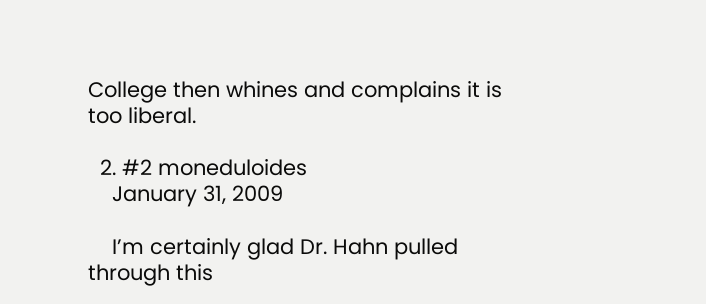College then whines and complains it is too liberal.

  2. #2 moneduloides
    January 31, 2009

    I’m certainly glad Dr. Hahn pulled through this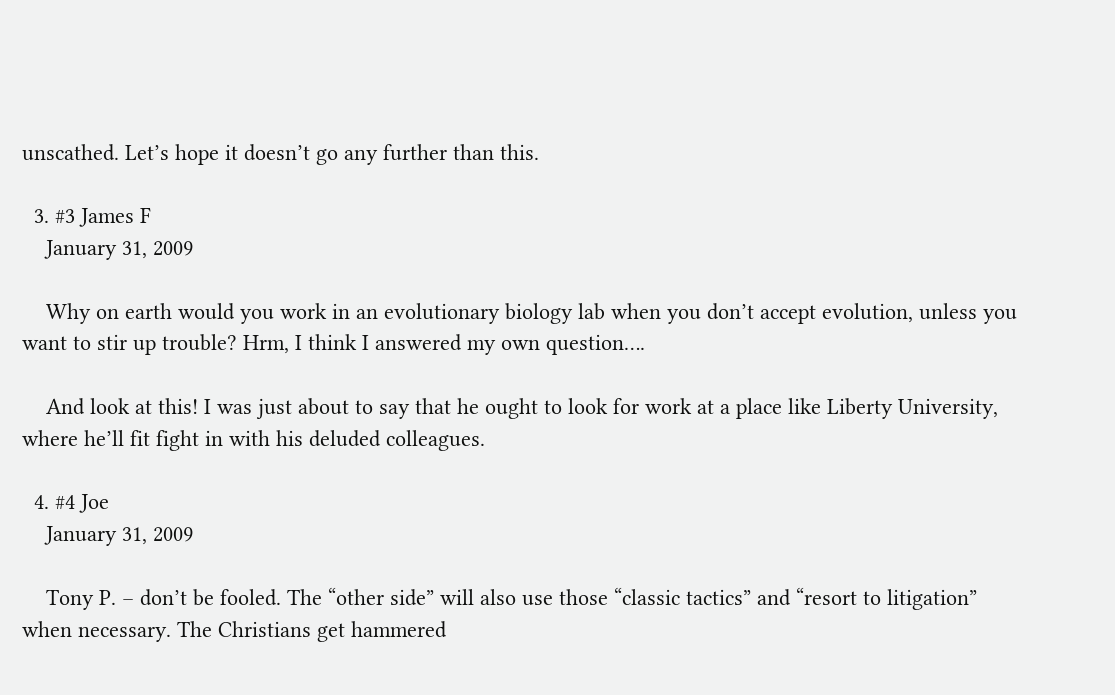unscathed. Let’s hope it doesn’t go any further than this.

  3. #3 James F
    January 31, 2009

    Why on earth would you work in an evolutionary biology lab when you don’t accept evolution, unless you want to stir up trouble? Hrm, I think I answered my own question….

    And look at this! I was just about to say that he ought to look for work at a place like Liberty University, where he’ll fit fight in with his deluded colleagues.

  4. #4 Joe
    January 31, 2009

    Tony P. – don’t be fooled. The “other side” will also use those “classic tactics” and “resort to litigation” when necessary. The Christians get hammered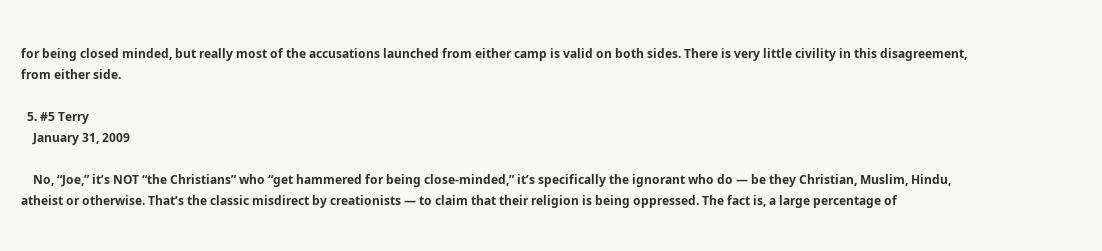for being closed minded, but really most of the accusations launched from either camp is valid on both sides. There is very little civility in this disagreement, from either side.

  5. #5 Terry
    January 31, 2009

    No, “Joe,” it’s NOT “the Christians” who “get hammered for being close-minded,” it’s specifically the ignorant who do — be they Christian, Muslim, Hindu, atheist or otherwise. That’s the classic misdirect by creationists — to claim that their religion is being oppressed. The fact is, a large percentage of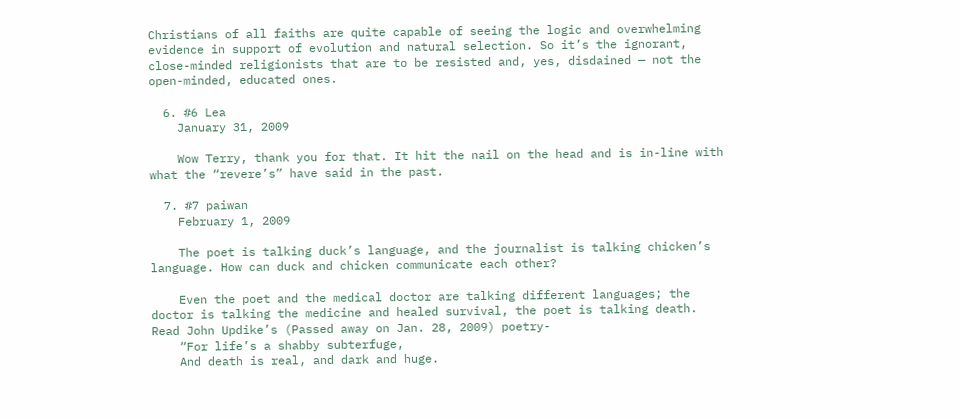Christians of all faiths are quite capable of seeing the logic and overwhelming evidence in support of evolution and natural selection. So it’s the ignorant, close-minded religionists that are to be resisted and, yes, disdained — not the open-minded, educated ones.

  6. #6 Lea
    January 31, 2009

    Wow Terry, thank you for that. It hit the nail on the head and is in-line with what the “revere’s” have said in the past.

  7. #7 paiwan
    February 1, 2009

    The poet is talking duck’s language, and the journalist is talking chicken’s language. How can duck and chicken communicate each other?

    Even the poet and the medical doctor are talking different languages; the doctor is talking the medicine and healed survival, the poet is talking death. Read John Updike’s (Passed away on Jan. 28, 2009) poetry-
    “For life’s a shabby subterfuge,
    And death is real, and dark and huge.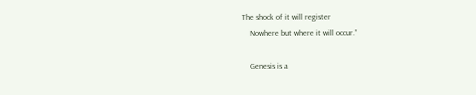The shock of it will register
    Nowhere but where it will occur.”

    Genesis is a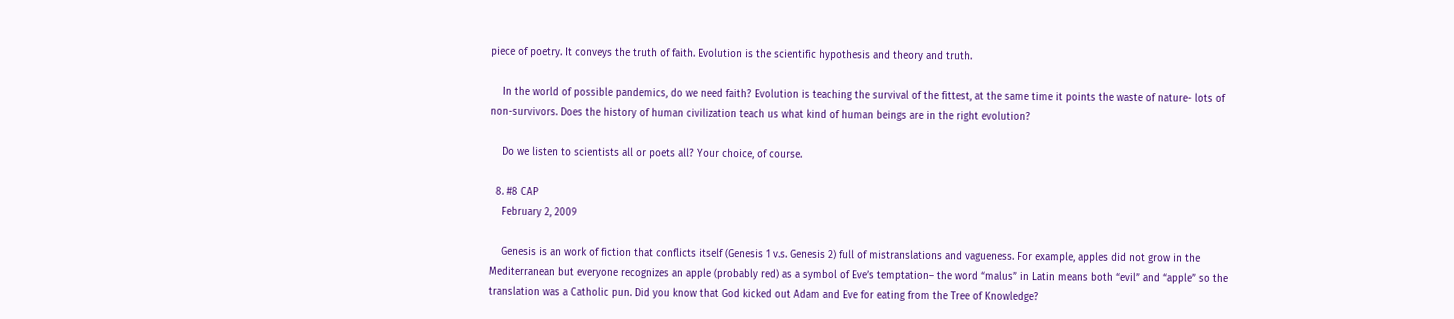piece of poetry. It conveys the truth of faith. Evolution is the scientific hypothesis and theory and truth.

    In the world of possible pandemics, do we need faith? Evolution is teaching the survival of the fittest, at the same time it points the waste of nature- lots of non-survivors. Does the history of human civilization teach us what kind of human beings are in the right evolution?

    Do we listen to scientists all or poets all? Your choice, of course.

  8. #8 CAP
    February 2, 2009

    Genesis is an work of fiction that conflicts itself (Genesis 1 v.s. Genesis 2) full of mistranslations and vagueness. For example, apples did not grow in the Mediterranean but everyone recognizes an apple (probably red) as a symbol of Eve’s temptation– the word “malus” in Latin means both “evil” and “apple” so the translation was a Catholic pun. Did you know that God kicked out Adam and Eve for eating from the Tree of Knowledge?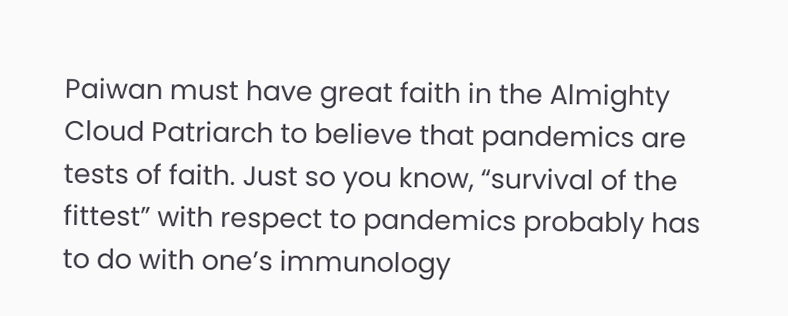Paiwan must have great faith in the Almighty Cloud Patriarch to believe that pandemics are tests of faith. Just so you know, “survival of the fittest” with respect to pandemics probably has to do with one’s immunology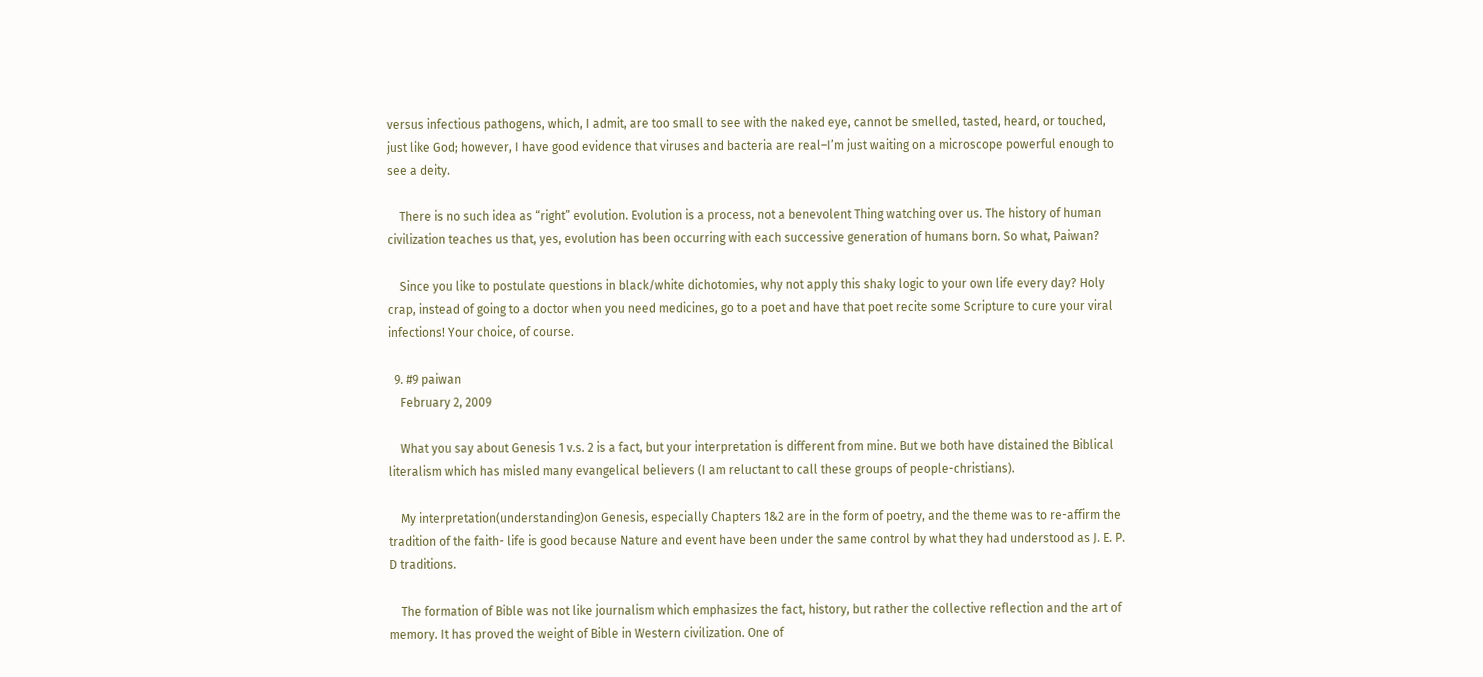versus infectious pathogens, which, I admit, are too small to see with the naked eye, cannot be smelled, tasted, heard, or touched, just like God; however, I have good evidence that viruses and bacteria are real–I’m just waiting on a microscope powerful enough to see a deity.

    There is no such idea as “right” evolution. Evolution is a process, not a benevolent Thing watching over us. The history of human civilization teaches us that, yes, evolution has been occurring with each successive generation of humans born. So what, Paiwan?

    Since you like to postulate questions in black/white dichotomies, why not apply this shaky logic to your own life every day? Holy crap, instead of going to a doctor when you need medicines, go to a poet and have that poet recite some Scripture to cure your viral infections! Your choice, of course.

  9. #9 paiwan
    February 2, 2009

    What you say about Genesis 1 v.s. 2 is a fact, but your interpretation is different from mine. But we both have distained the Biblical literalism which has misled many evangelical believers (I am reluctant to call these groups of people-christians).

    My interpretation(understanding)on Genesis, especially Chapters 1&2 are in the form of poetry, and the theme was to re-affirm the tradition of the faith- life is good because Nature and event have been under the same control by what they had understood as J. E. P. D traditions.

    The formation of Bible was not like journalism which emphasizes the fact, history, but rather the collective reflection and the art of memory. It has proved the weight of Bible in Western civilization. One of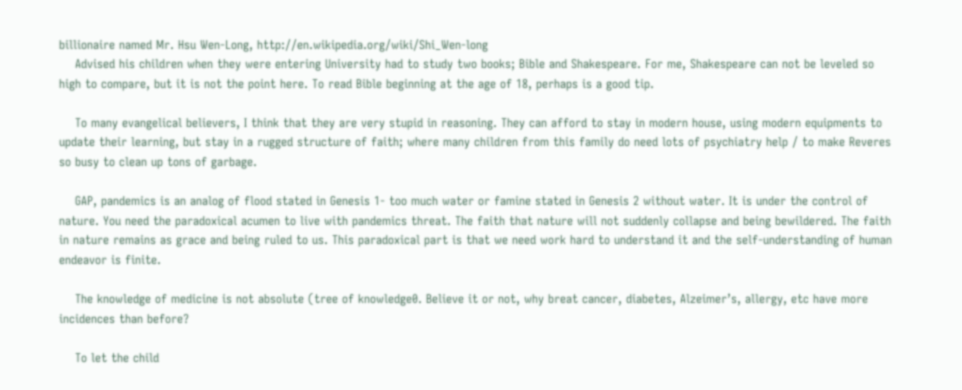billionaire named Mr. Hsu Wen-Long, http://en.wikipedia.org/wiki/Shi_Wen-long
    Advised his children when they were entering University had to study two books; Bible and Shakespeare. For me, Shakespeare can not be leveled so high to compare, but it is not the point here. To read Bible beginning at the age of 18, perhaps is a good tip.

    To many evangelical believers, I think that they are very stupid in reasoning. They can afford to stay in modern house, using modern equipments to update their learning, but stay in a rugged structure of faith; where many children from this family do need lots of psychiatry help / to make Reveres so busy to clean up tons of garbage.

    GAP, pandemics is an analog of flood stated in Genesis 1- too much water or famine stated in Genesis 2 without water. It is under the control of nature. You need the paradoxical acumen to live with pandemics threat. The faith that nature will not suddenly collapse and being bewildered. The faith in nature remains as grace and being ruled to us. This paradoxical part is that we need work hard to understand it and the self-understanding of human endeavor is finite.

    The knowledge of medicine is not absolute (tree of knowledge0. Believe it or not, why breat cancer, diabetes, Alzeimer’s, allergy, etc have more incidences than before?

    To let the child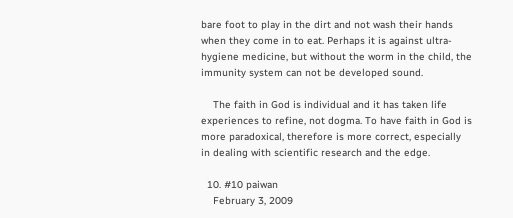bare foot to play in the dirt and not wash their hands when they come in to eat. Perhaps it is against ultra-hygiene medicine, but without the worm in the child, the immunity system can not be developed sound.

    The faith in God is individual and it has taken life experiences to refine, not dogma. To have faith in God is more paradoxical, therefore is more correct, especially in dealing with scientific research and the edge.

  10. #10 paiwan
    February 3, 2009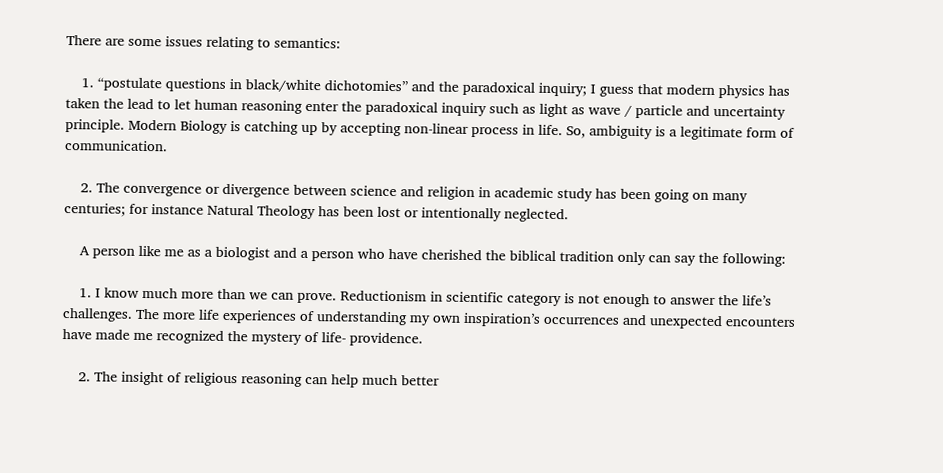There are some issues relating to semantics:

    1. “postulate questions in black/white dichotomies” and the paradoxical inquiry; I guess that modern physics has taken the lead to let human reasoning enter the paradoxical inquiry such as light as wave / particle and uncertainty principle. Modern Biology is catching up by accepting non-linear process in life. So, ambiguity is a legitimate form of communication.

    2. The convergence or divergence between science and religion in academic study has been going on many centuries; for instance Natural Theology has been lost or intentionally neglected.

    A person like me as a biologist and a person who have cherished the biblical tradition only can say the following:

    1. I know much more than we can prove. Reductionism in scientific category is not enough to answer the life’s challenges. The more life experiences of understanding my own inspiration’s occurrences and unexpected encounters have made me recognized the mystery of life- providence.

    2. The insight of religious reasoning can help much better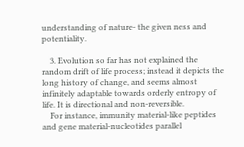understanding of nature- the given ness and potentiality.

    3. Evolution so far has not explained the random drift of life process; instead it depicts the long history of change, and seems almost infinitely adaptable towards orderly entropy of life. It is directional and non-reversible.
    For instance, immunity material-like peptides and gene material-nucleotides parallel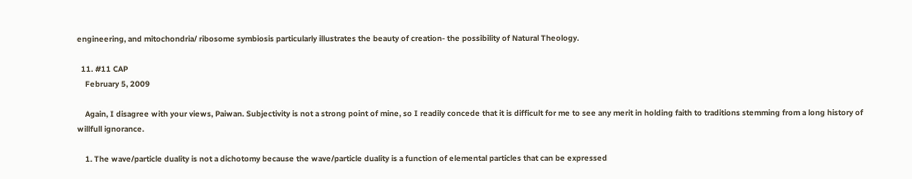engineering, and mitochondria/ ribosome symbiosis particularly illustrates the beauty of creation- the possibility of Natural Theology.

  11. #11 CAP
    February 5, 2009

    Again, I disagree with your views, Paiwan. Subjectivity is not a strong point of mine, so I readily concede that it is difficult for me to see any merit in holding faith to traditions stemming from a long history of willfull ignorance.

    1. The wave/particle duality is not a dichotomy because the wave/particle duality is a function of elemental particles that can be expressed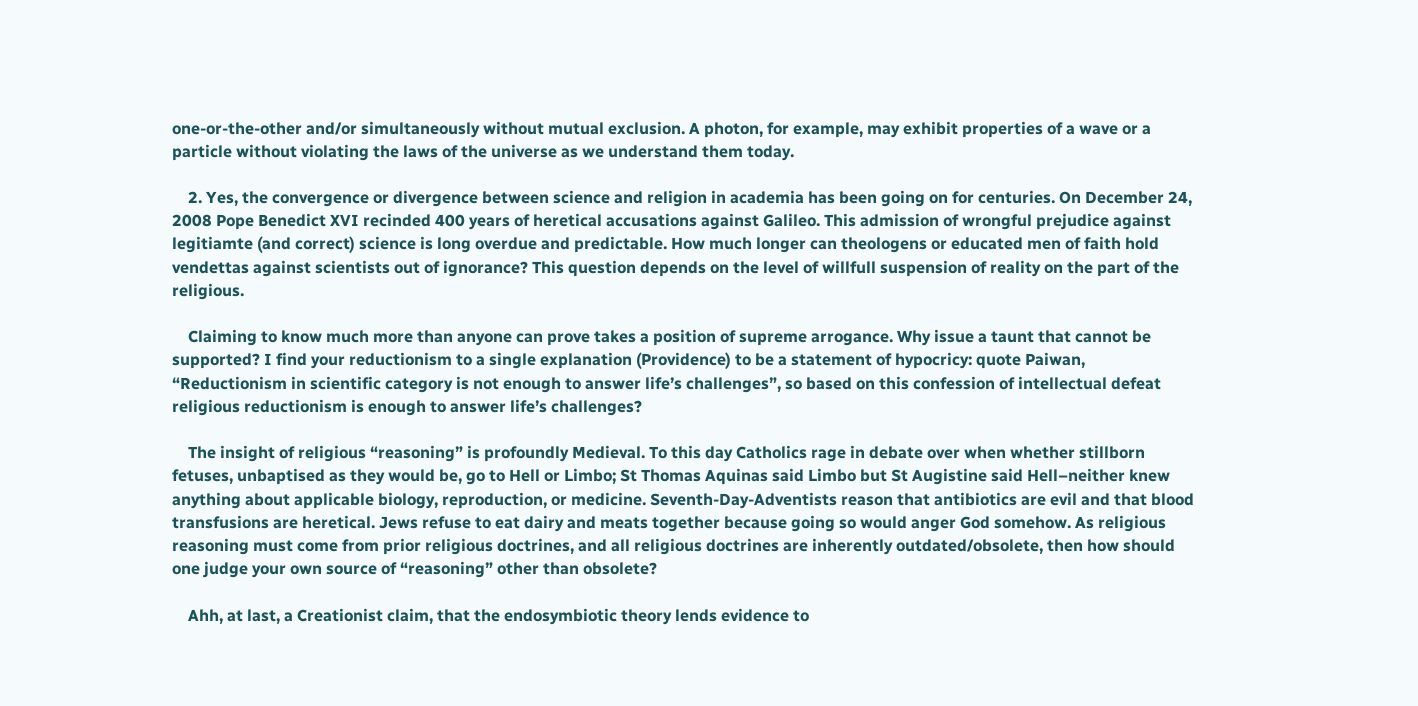one-or-the-other and/or simultaneously without mutual exclusion. A photon, for example, may exhibit properties of a wave or a particle without violating the laws of the universe as we understand them today.

    2. Yes, the convergence or divergence between science and religion in academia has been going on for centuries. On December 24, 2008 Pope Benedict XVI recinded 400 years of heretical accusations against Galileo. This admission of wrongful prejudice against legitiamte (and correct) science is long overdue and predictable. How much longer can theologens or educated men of faith hold vendettas against scientists out of ignorance? This question depends on the level of willfull suspension of reality on the part of the religious.

    Claiming to know much more than anyone can prove takes a position of supreme arrogance. Why issue a taunt that cannot be supported? I find your reductionism to a single explanation (Providence) to be a statement of hypocricy: quote Paiwan, “Reductionism in scientific category is not enough to answer life’s challenges”, so based on this confession of intellectual defeat religious reductionism is enough to answer life’s challenges?

    The insight of religious “reasoning” is profoundly Medieval. To this day Catholics rage in debate over when whether stillborn fetuses, unbaptised as they would be, go to Hell or Limbo; St Thomas Aquinas said Limbo but St Augistine said Hell–neither knew anything about applicable biology, reproduction, or medicine. Seventh-Day-Adventists reason that antibiotics are evil and that blood transfusions are heretical. Jews refuse to eat dairy and meats together because going so would anger God somehow. As religious reasoning must come from prior religious doctrines, and all religious doctrines are inherently outdated/obsolete, then how should one judge your own source of “reasoning” other than obsolete?

    Ahh, at last, a Creationist claim, that the endosymbiotic theory lends evidence to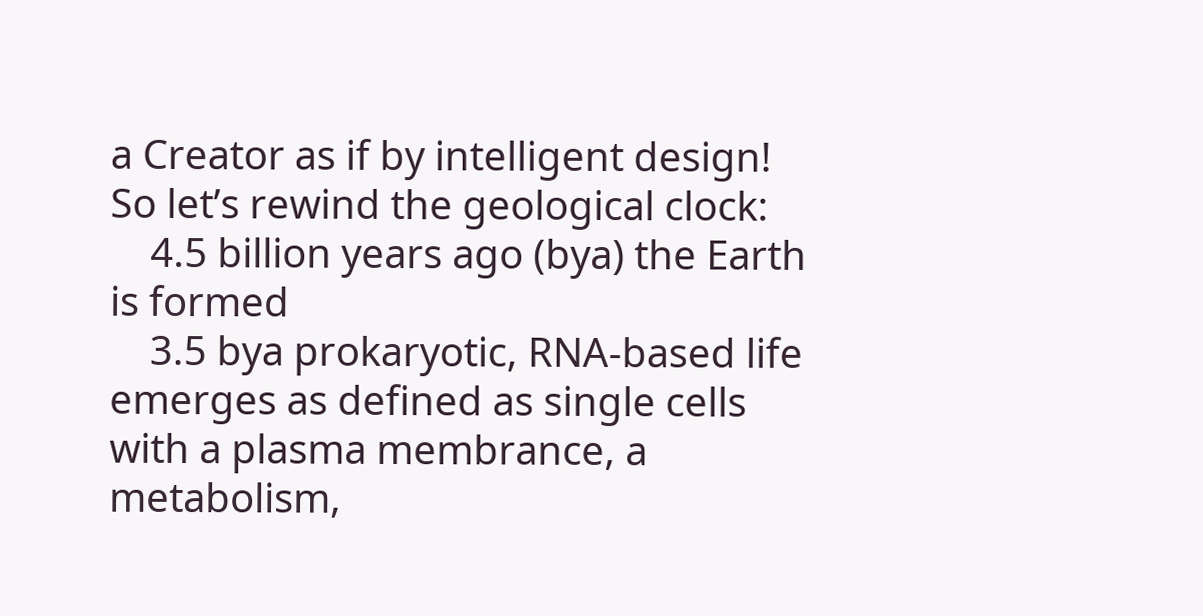a Creator as if by intelligent design! So let’s rewind the geological clock:
    4.5 billion years ago (bya) the Earth is formed
    3.5 bya prokaryotic, RNA-based life emerges as defined as single cells with a plasma membrance, a metabolism,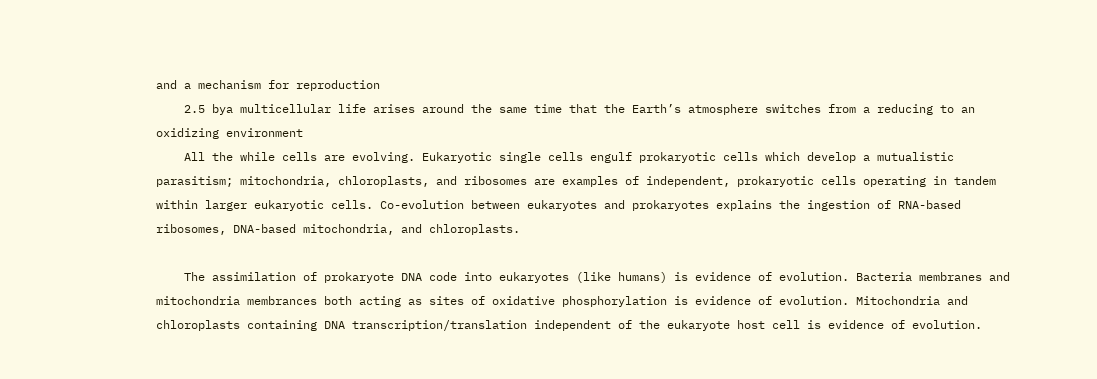and a mechanism for reproduction
    2.5 bya multicellular life arises around the same time that the Earth’s atmosphere switches from a reducing to an oxidizing environment
    All the while cells are evolving. Eukaryotic single cells engulf prokaryotic cells which develop a mutualistic parasitism; mitochondria, chloroplasts, and ribosomes are examples of independent, prokaryotic cells operating in tandem within larger eukaryotic cells. Co-evolution between eukaryotes and prokaryotes explains the ingestion of RNA-based ribosomes, DNA-based mitochondria, and chloroplasts.

    The assimilation of prokaryote DNA code into eukaryotes (like humans) is evidence of evolution. Bacteria membranes and mitochondria membrances both acting as sites of oxidative phosphorylation is evidence of evolution. Mitochondria and chloroplasts containing DNA transcription/translation independent of the eukaryote host cell is evidence of evolution.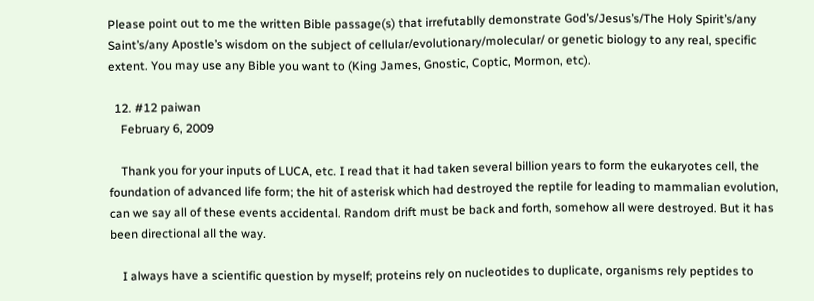Please point out to me the written Bible passage(s) that irrefutablly demonstrate God’s/Jesus’s/The Holy Spirit’s/any Saint’s/any Apostle’s wisdom on the subject of cellular/evolutionary/molecular/ or genetic biology to any real, specific extent. You may use any Bible you want to (King James, Gnostic, Coptic, Mormon, etc).

  12. #12 paiwan
    February 6, 2009

    Thank you for your inputs of LUCA, etc. I read that it had taken several billion years to form the eukaryotes cell, the foundation of advanced life form; the hit of asterisk which had destroyed the reptile for leading to mammalian evolution, can we say all of these events accidental. Random drift must be back and forth, somehow all were destroyed. But it has been directional all the way.

    I always have a scientific question by myself; proteins rely on nucleotides to duplicate, organisms rely peptides to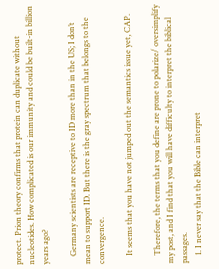protect. Prion theory confirms that protein can duplicate without nucleotides. How complicated is our immunity and could be built-in billion years ago?

    Germany scientists are receptive to ID more than in the US; I don’t mean to support ID. But there is the gray spectrum that belongs to the convergence.

    It seems that you have not jumped out the semantics issue yet, CAP.

    Therefore, the terms that you define are prone to polarize/ oversimplify my post, and I find that you will have difficulty to interpret the biblical passages.
    1. I never say that the Bible can interpret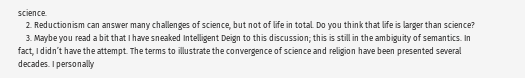science.
    2. Reductionism can answer many challenges of science, but not of life in total. Do you think that life is larger than science?
    3. Maybe you read a bit that I have sneaked Intelligent Deign to this discussion; this is still in the ambiguity of semantics. In fact, I didn’t have the attempt. The terms to illustrate the convergence of science and religion have been presented several decades. I personally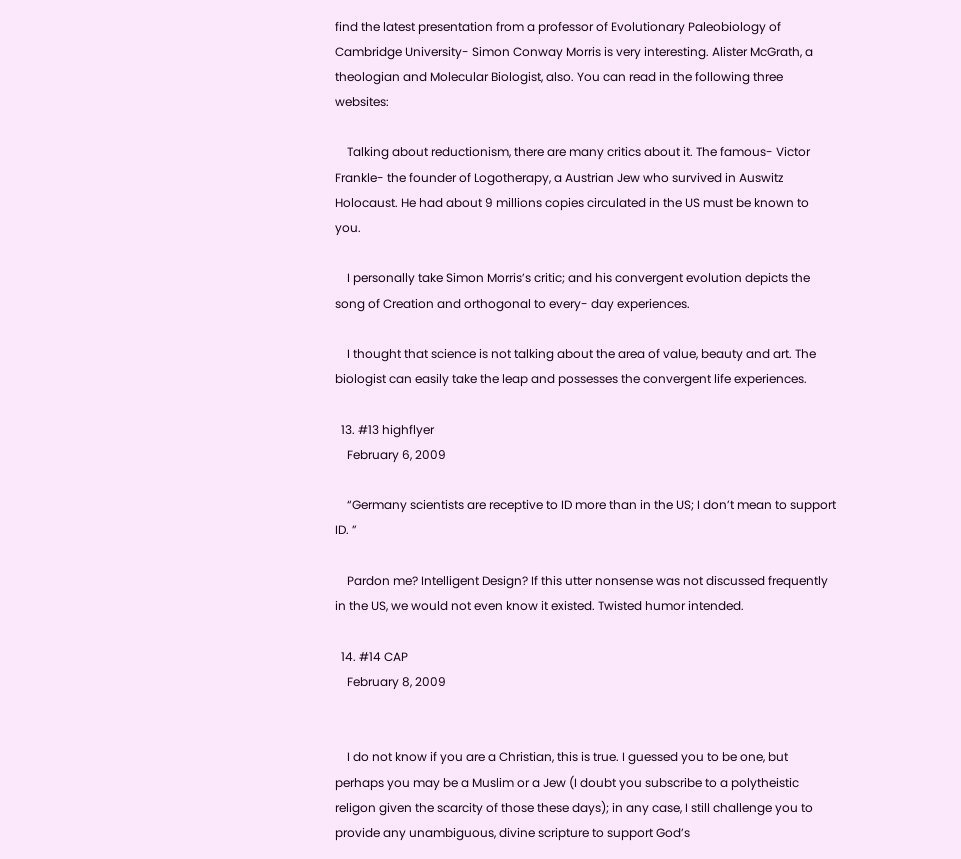find the latest presentation from a professor of Evolutionary Paleobiology of Cambridge University- Simon Conway Morris is very interesting. Alister McGrath, a theologian and Molecular Biologist, also. You can read in the following three websites:

    Talking about reductionism, there are many critics about it. The famous- Victor Frankle- the founder of Logotherapy, a Austrian Jew who survived in Auswitz Holocaust. He had about 9 millions copies circulated in the US must be known to you.

    I personally take Simon Morris’s critic; and his convergent evolution depicts the song of Creation and orthogonal to every- day experiences.

    I thought that science is not talking about the area of value, beauty and art. The biologist can easily take the leap and possesses the convergent life experiences.

  13. #13 highflyer
    February 6, 2009

    “Germany scientists are receptive to ID more than in the US; I don’t mean to support ID. ”

    Pardon me? Intelligent Design? If this utter nonsense was not discussed frequently in the US, we would not even know it existed. Twisted humor intended.

  14. #14 CAP
    February 8, 2009


    I do not know if you are a Christian, this is true. I guessed you to be one, but perhaps you may be a Muslim or a Jew (I doubt you subscribe to a polytheistic religon given the scarcity of those these days); in any case, I still challenge you to provide any unambiguous, divine scripture to support God’s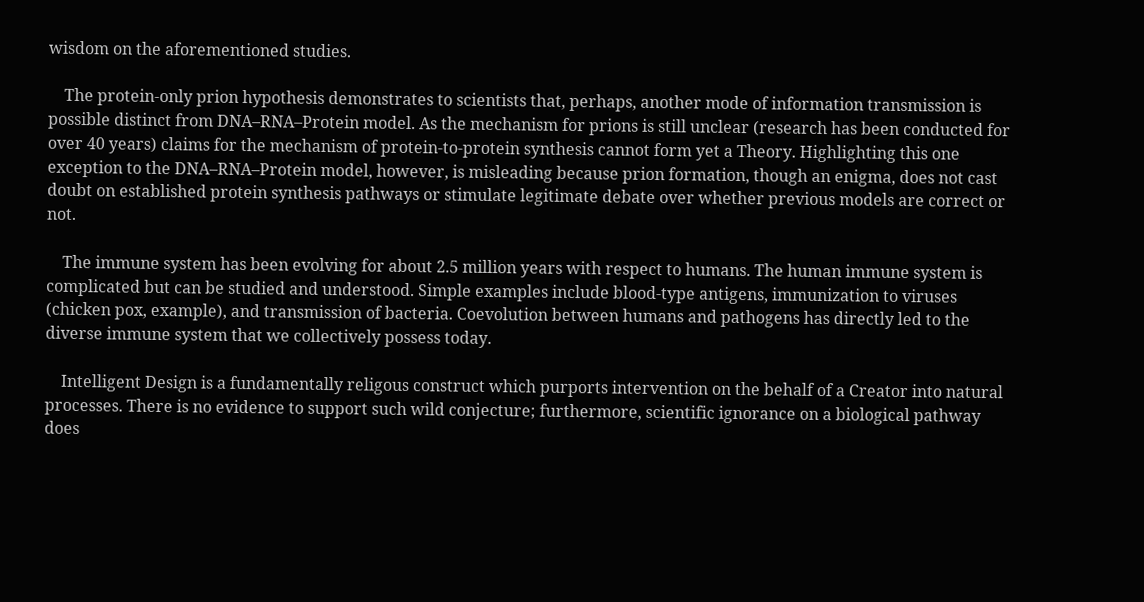wisdom on the aforementioned studies.

    The protein-only prion hypothesis demonstrates to scientists that, perhaps, another mode of information transmission is possible distinct from DNA–RNA–Protein model. As the mechanism for prions is still unclear (research has been conducted for over 40 years) claims for the mechanism of protein-to-protein synthesis cannot form yet a Theory. Highlighting this one exception to the DNA–RNA–Protein model, however, is misleading because prion formation, though an enigma, does not cast doubt on established protein synthesis pathways or stimulate legitimate debate over whether previous models are correct or not.

    The immune system has been evolving for about 2.5 million years with respect to humans. The human immune system is complicated but can be studied and understood. Simple examples include blood-type antigens, immunization to viruses (chicken pox, example), and transmission of bacteria. Coevolution between humans and pathogens has directly led to the diverse immune system that we collectively possess today.

    Intelligent Design is a fundamentally religous construct which purports intervention on the behalf of a Creator into natural processes. There is no evidence to support such wild conjecture; furthermore, scientific ignorance on a biological pathway does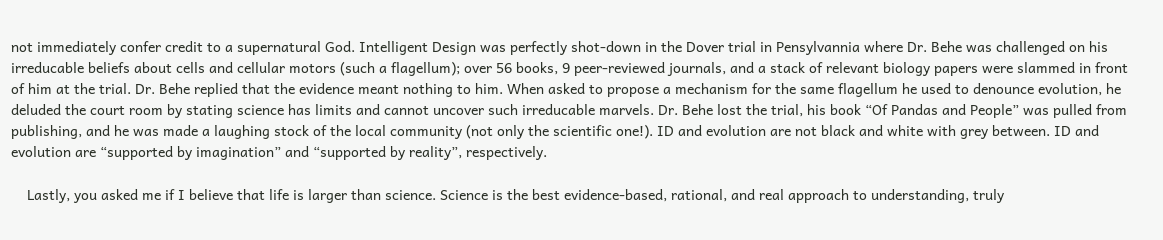not immediately confer credit to a supernatural God. Intelligent Design was perfectly shot-down in the Dover trial in Pensylvannia where Dr. Behe was challenged on his irreducable beliefs about cells and cellular motors (such a flagellum); over 56 books, 9 peer-reviewed journals, and a stack of relevant biology papers were slammed in front of him at the trial. Dr. Behe replied that the evidence meant nothing to him. When asked to propose a mechanism for the same flagellum he used to denounce evolution, he deluded the court room by stating science has limits and cannot uncover such irreducable marvels. Dr. Behe lost the trial, his book “Of Pandas and People” was pulled from publishing, and he was made a laughing stock of the local community (not only the scientific one!). ID and evolution are not black and white with grey between. ID and evolution are “supported by imagination” and “supported by reality”, respectively.

    Lastly, you asked me if I believe that life is larger than science. Science is the best evidence-based, rational, and real approach to understanding, truly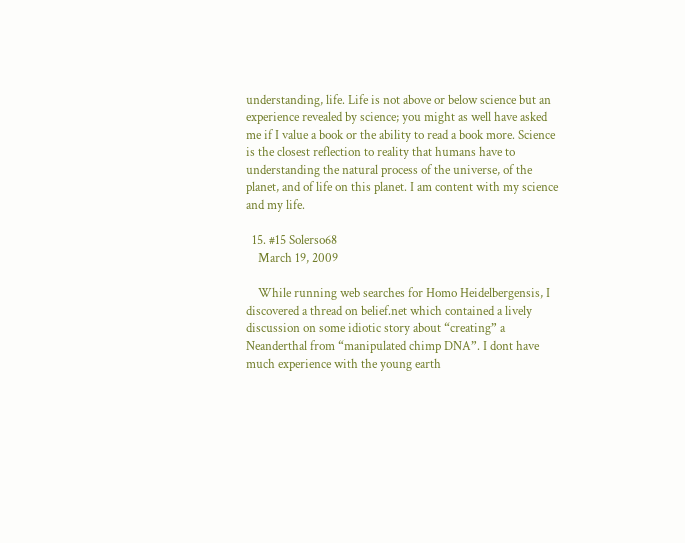understanding, life. Life is not above or below science but an experience revealed by science; you might as well have asked me if I value a book or the ability to read a book more. Science is the closest reflection to reality that humans have to understanding the natural process of the universe, of the planet, and of life on this planet. I am content with my science and my life.

  15. #15 Solerso68
    March 19, 2009

    While running web searches for Homo Heidelbergensis, I discovered a thread on belief.net which contained a lively discussion on some idiotic story about “creating” a Neanderthal from “manipulated chimp DNA”. I dont have much experience with the young earth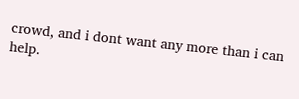crowd, and i dont want any more than i can help.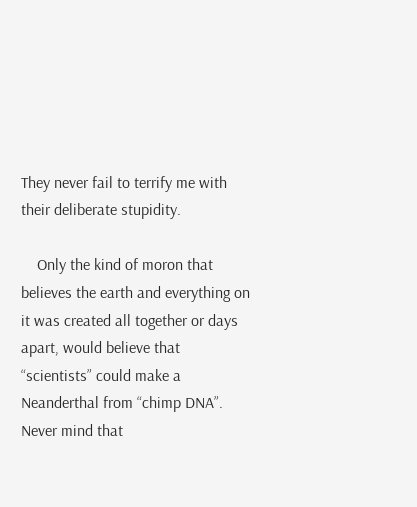They never fail to terrify me with their deliberate stupidity.

    Only the kind of moron that believes the earth and everything on it was created all together or days apart, would believe that “scientists” could make a Neanderthal from “chimp DNA”. Never mind that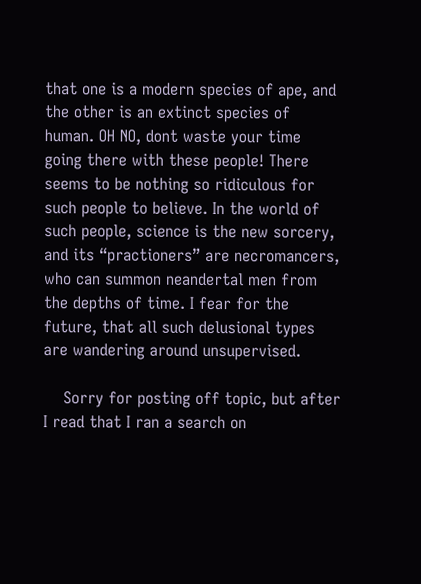that one is a modern species of ape, and the other is an extinct species of human. OH NO, dont waste your time going there with these people! There seems to be nothing so ridiculous for such people to believe. In the world of such people, science is the new sorcery, and its “practioners” are necromancers, who can summon neandertal men from the depths of time. I fear for the future, that all such delusional types are wandering around unsupervised.

    Sorry for posting off topic, but after I read that I ran a search on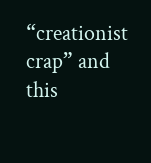“creationist crap” and this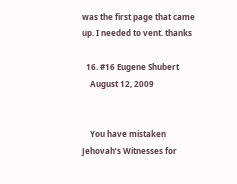was the first page that came up. I needed to vent. thanks

  16. #16 Eugene Shubert
    August 12, 2009


    You have mistaken Jehovah’s Witnesses for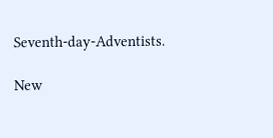Seventh-day-Adventists.

New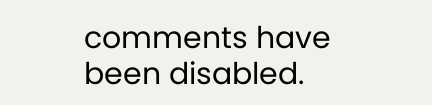comments have been disabled.